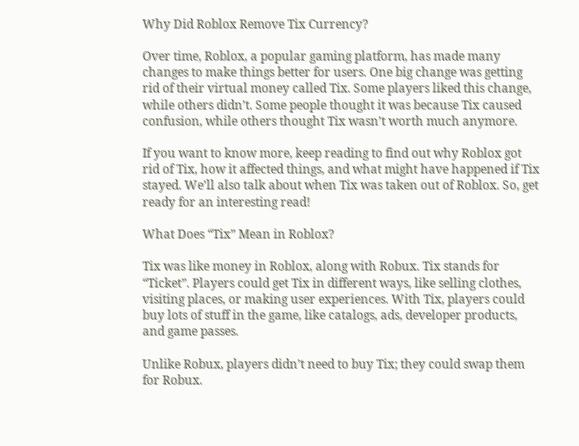Why Did Roblox Remove Tix Currency?

Over time, Roblox, a popular gaming platform, has made many changes to make things better for users. One big change was getting rid of their virtual money called Tix. Some players liked this change, while others didn’t. Some people thought it was because Tix caused confusion, while others thought Tix wasn’t worth much anymore.

If you want to know more, keep reading to find out why Roblox got rid of Tix, how it affected things, and what might have happened if Tix stayed. We’ll also talk about when Tix was taken out of Roblox. So, get ready for an interesting read!

What Does “Tix” Mean in Roblox?

Tix was like money in Roblox, along with Robux. Tix stands for “Ticket”. Players could get Tix in different ways, like selling clothes, visiting places, or making user experiences. With Tix, players could buy lots of stuff in the game, like catalogs, ads, developer products, and game passes.

Unlike Robux, players didn’t need to buy Tix; they could swap them for Robux.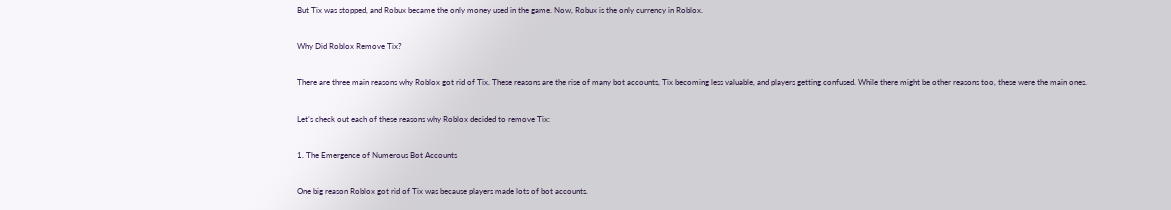But Tix was stopped, and Robux became the only money used in the game. Now, Robux is the only currency in Roblox.

Why Did Roblox Remove Tix?

There are three main reasons why Roblox got rid of Tix. These reasons are the rise of many bot accounts, Tix becoming less valuable, and players getting confused. While there might be other reasons too, these were the main ones.

Let’s check out each of these reasons why Roblox decided to remove Tix:

1. The Emergence of Numerous Bot Accounts

One big reason Roblox got rid of Tix was because players made lots of bot accounts.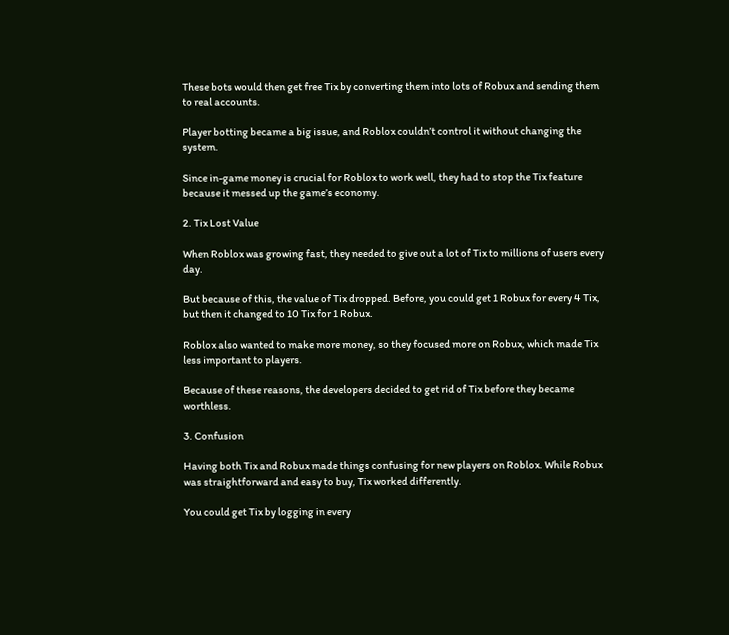These bots would then get free Tix by converting them into lots of Robux and sending them to real accounts.

Player botting became a big issue, and Roblox couldn’t control it without changing the system.

Since in-game money is crucial for Roblox to work well, they had to stop the Tix feature because it messed up the game’s economy.

2. Tix Lost Value

When Roblox was growing fast, they needed to give out a lot of Tix to millions of users every day.

But because of this, the value of Tix dropped. Before, you could get 1 Robux for every 4 Tix, but then it changed to 10 Tix for 1 Robux.

Roblox also wanted to make more money, so they focused more on Robux, which made Tix less important to players.

Because of these reasons, the developers decided to get rid of Tix before they became worthless.

3. Confusion

Having both Tix and Robux made things confusing for new players on Roblox. While Robux was straightforward and easy to buy, Tix worked differently.

You could get Tix by logging in every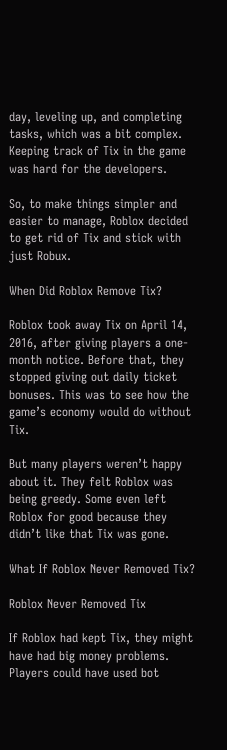day, leveling up, and completing tasks, which was a bit complex. Keeping track of Tix in the game was hard for the developers.

So, to make things simpler and easier to manage, Roblox decided to get rid of Tix and stick with just Robux.

When Did Roblox Remove Tix?

Roblox took away Tix on April 14, 2016, after giving players a one-month notice. Before that, they stopped giving out daily ticket bonuses. This was to see how the game’s economy would do without Tix.

But many players weren’t happy about it. They felt Roblox was being greedy. Some even left Roblox for good because they didn’t like that Tix was gone.

What If Roblox Never Removed Tix?

Roblox Never Removed Tix

If Roblox had kept Tix, they might have had big money problems. Players could have used bot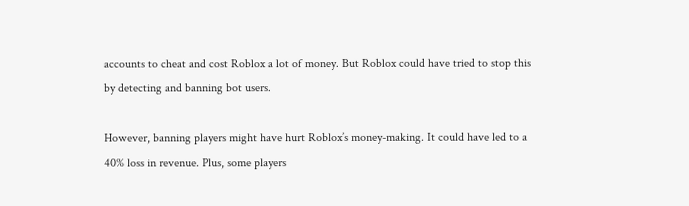accounts to cheat and cost Roblox a lot of money. But Roblox could have tried to stop this by detecting and banning bot users.

However, banning players might have hurt Roblox’s money-making. It could have led to a 40% loss in revenue. Plus, some players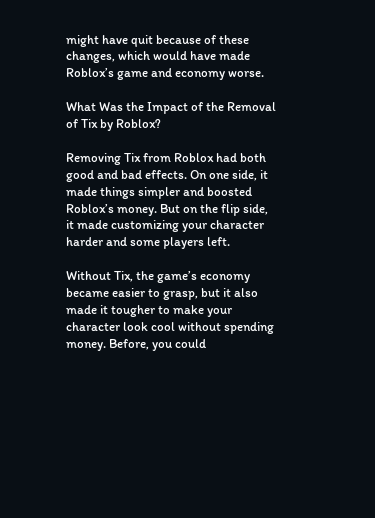might have quit because of these changes, which would have made Roblox’s game and economy worse.

What Was the Impact of the Removal of Tix by Roblox?

Removing Tix from Roblox had both good and bad effects. On one side, it made things simpler and boosted Roblox’s money. But on the flip side, it made customizing your character harder and some players left.

Without Tix, the game’s economy became easier to grasp, but it also made it tougher to make your character look cool without spending money. Before, you could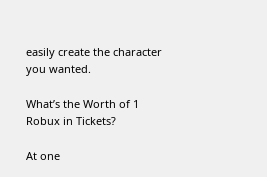easily create the character you wanted.

What’s the Worth of 1 Robux in Tickets?

At one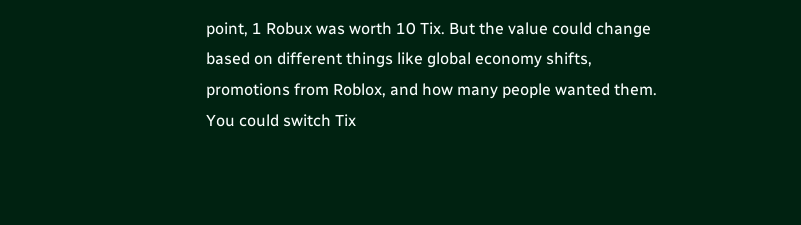point, 1 Robux was worth 10 Tix. But the value could change based on different things like global economy shifts, promotions from Roblox, and how many people wanted them. You could switch Tix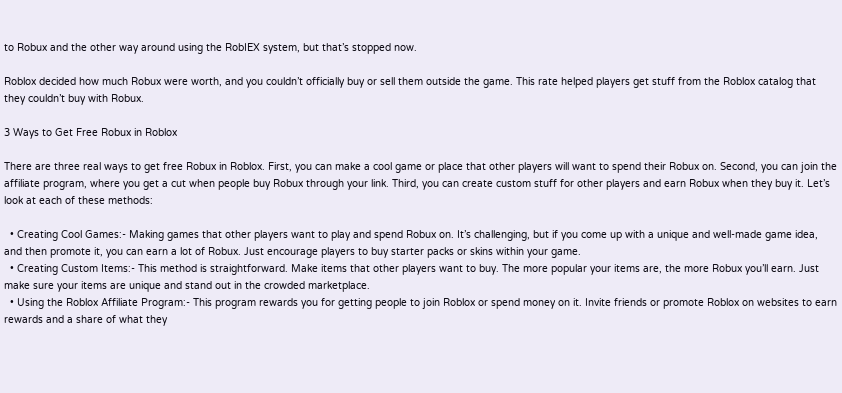to Robux and the other way around using the RobIEX system, but that’s stopped now.

Roblox decided how much Robux were worth, and you couldn’t officially buy or sell them outside the game. This rate helped players get stuff from the Roblox catalog that they couldn’t buy with Robux.

3 Ways to Get Free Robux in Roblox

There are three real ways to get free Robux in Roblox. First, you can make a cool game or place that other players will want to spend their Robux on. Second, you can join the affiliate program, where you get a cut when people buy Robux through your link. Third, you can create custom stuff for other players and earn Robux when they buy it. Let’s look at each of these methods:

  • Creating Cool Games:- Making games that other players want to play and spend Robux on. It’s challenging, but if you come up with a unique and well-made game idea, and then promote it, you can earn a lot of Robux. Just encourage players to buy starter packs or skins within your game.
  • Creating Custom Items:- This method is straightforward. Make items that other players want to buy. The more popular your items are, the more Robux you’ll earn. Just make sure your items are unique and stand out in the crowded marketplace.
  • Using the Roblox Affiliate Program:- This program rewards you for getting people to join Roblox or spend money on it. Invite friends or promote Roblox on websites to earn rewards and a share of what they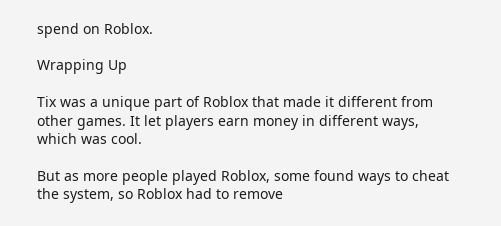spend on Roblox.

Wrapping Up

Tix was a unique part of Roblox that made it different from other games. It let players earn money in different ways, which was cool.

But as more people played Roblox, some found ways to cheat the system, so Roblox had to remove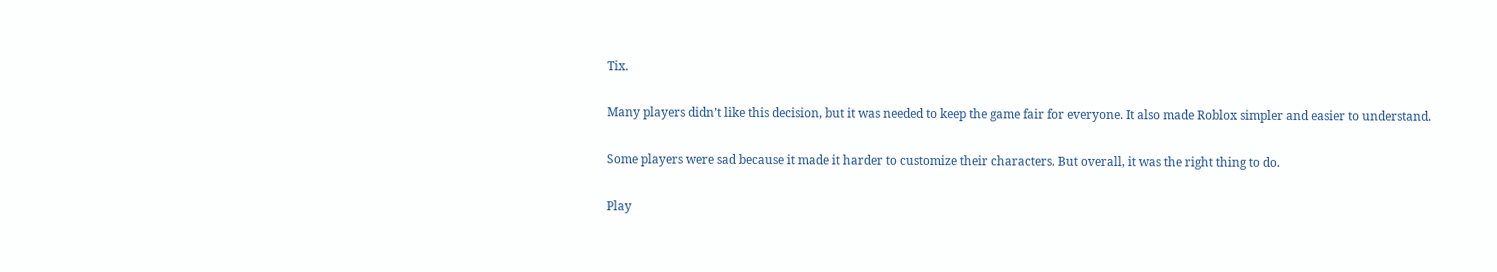Tix.

Many players didn’t like this decision, but it was needed to keep the game fair for everyone. It also made Roblox simpler and easier to understand.

Some players were sad because it made it harder to customize their characters. But overall, it was the right thing to do.

Play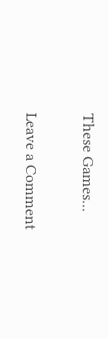These Games...

Leave a Comment